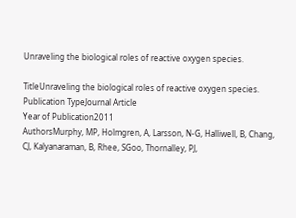Unraveling the biological roles of reactive oxygen species.

TitleUnraveling the biological roles of reactive oxygen species.
Publication TypeJournal Article
Year of Publication2011
AuthorsMurphy, MP, Holmgren, A, Larsson, N-G, Halliwell, B, Chang, CJ, Kalyanaraman, B, Rhee, SGoo, Thornalley, PJ,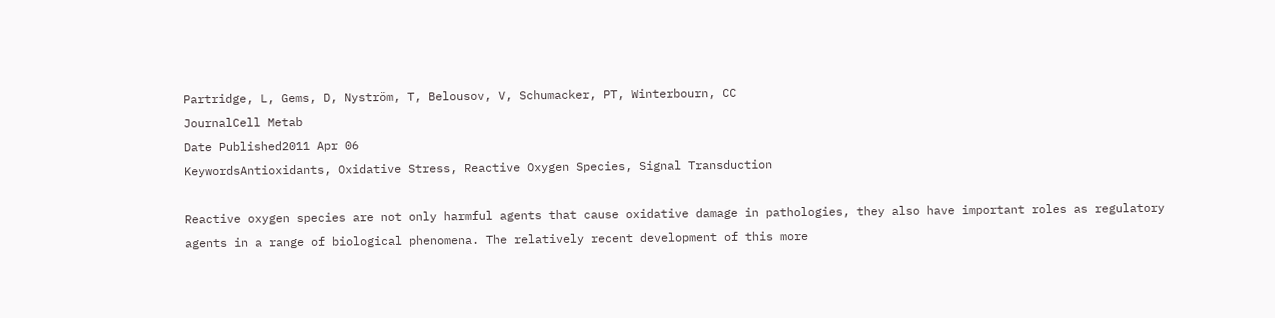Partridge, L, Gems, D, Nyström, T, Belousov, V, Schumacker, PT, Winterbourn, CC
JournalCell Metab
Date Published2011 Apr 06
KeywordsAntioxidants, Oxidative Stress, Reactive Oxygen Species, Signal Transduction

Reactive oxygen species are not only harmful agents that cause oxidative damage in pathologies, they also have important roles as regulatory agents in a range of biological phenomena. The relatively recent development of this more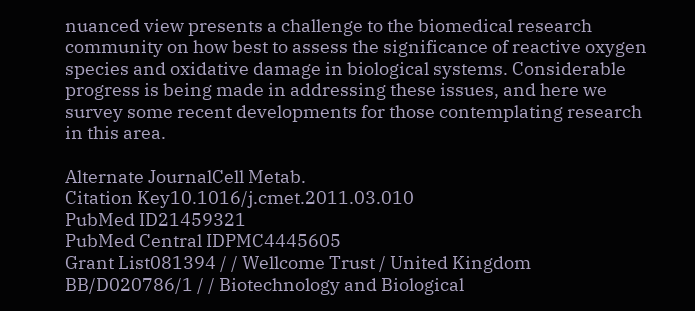nuanced view presents a challenge to the biomedical research community on how best to assess the significance of reactive oxygen species and oxidative damage in biological systems. Considerable progress is being made in addressing these issues, and here we survey some recent developments for those contemplating research in this area.

Alternate JournalCell Metab.
Citation Key10.1016/j.cmet.2011.03.010
PubMed ID21459321
PubMed Central IDPMC4445605
Grant List081394 / / Wellcome Trust / United Kingdom
BB/D020786/1 / / Biotechnology and Biological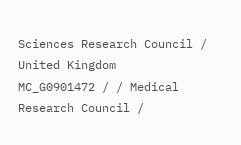Sciences Research Council / United Kingdom
MC_G0901472 / / Medical Research Council /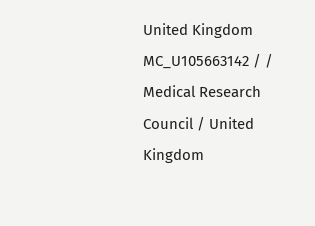United Kingdom
MC_U105663142 / / Medical Research Council / United Kingdom